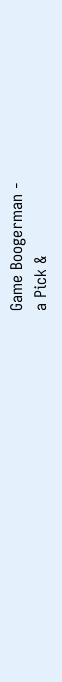Game Boogerman -
a Pick &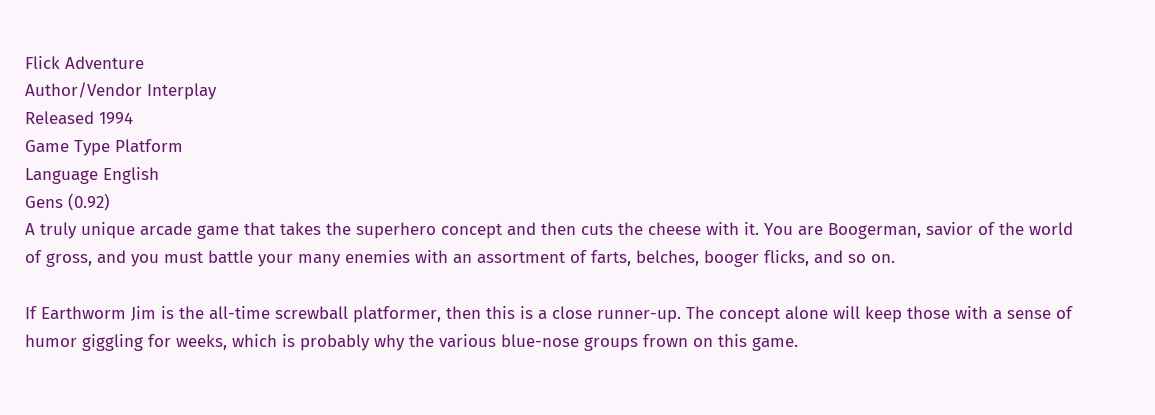Flick Adventure
Author/Vendor Interplay
Released 1994
Game Type Platform
Language English
Gens (0.92)
A truly unique arcade game that takes the superhero concept and then cuts the cheese with it. You are Boogerman, savior of the world of gross, and you must battle your many enemies with an assortment of farts, belches, booger flicks, and so on.

If Earthworm Jim is the all-time screwball platformer, then this is a close runner-up. The concept alone will keep those with a sense of humor giggling for weeks, which is probably why the various blue-nose groups frown on this game.